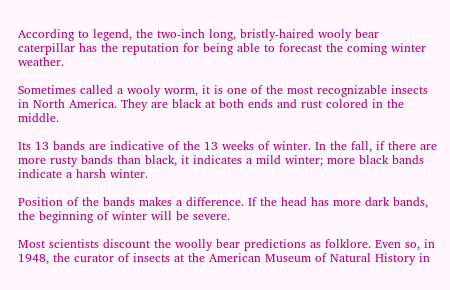According to legend, the two-inch long, bristly-haired wooly bear caterpillar has the reputation for being able to forecast the coming winter weather.

Sometimes called a wooly worm, it is one of the most recognizable insects in North America. They are black at both ends and rust colored in the middle.

Its 13 bands are indicative of the 13 weeks of winter. In the fall, if there are more rusty bands than black, it indicates a mild winter; more black bands indicate a harsh winter.

Position of the bands makes a difference. If the head has more dark bands, the beginning of winter will be severe.

Most scientists discount the woolly bear predictions as folklore. Even so, in 1948, the curator of insects at the American Museum of Natural History in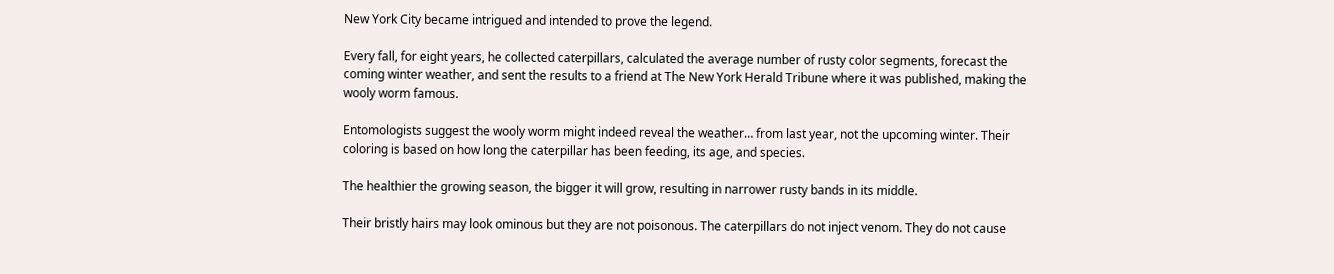New York City became intrigued and intended to prove the legend.

Every fall, for eight years, he collected caterpillars, calculated the average number of rusty color segments, forecast the coming winter weather, and sent the results to a friend at The New York Herald Tribune where it was published, making the wooly worm famous.

Entomologists suggest the wooly worm might indeed reveal the weather… from last year, not the upcoming winter. Their coloring is based on how long the caterpillar has been feeding, its age, and species.

The healthier the growing season, the bigger it will grow, resulting in narrower rusty bands in its middle.

Their bristly hairs may look ominous but they are not poisonous. The caterpillars do not inject venom. They do not cause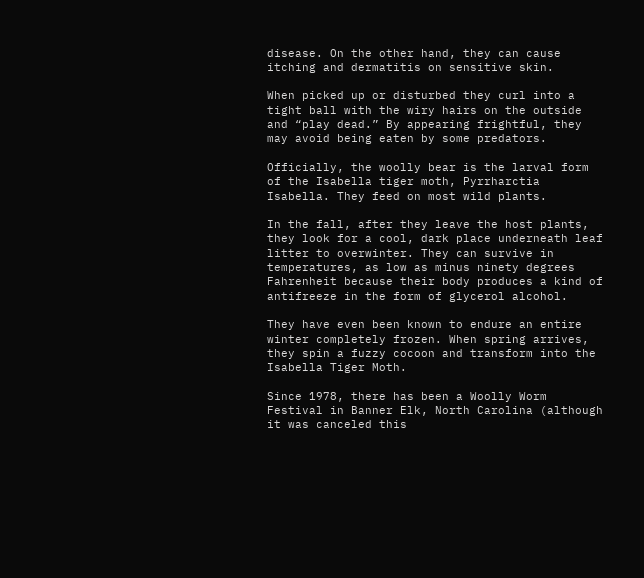disease. On the other hand, they can cause itching and dermatitis on sensitive skin.

When picked up or disturbed they curl into a tight ball with the wiry hairs on the outside and “play dead.” By appearing frightful, they may avoid being eaten by some predators.

Officially, the woolly bear is the larval form of the Isabella tiger moth, Pyrrharctia Isabella. They feed on most wild plants.

In the fall, after they leave the host plants, they look for a cool, dark place underneath leaf litter to overwinter. They can survive in temperatures, as low as minus ninety degrees Fahrenheit because their body produces a kind of antifreeze in the form of glycerol alcohol.

They have even been known to endure an entire winter completely frozen. When spring arrives, they spin a fuzzy cocoon and transform into the Isabella Tiger Moth.

Since 1978, there has been a Woolly Worm Festival in Banner Elk, North Carolina (although it was canceled this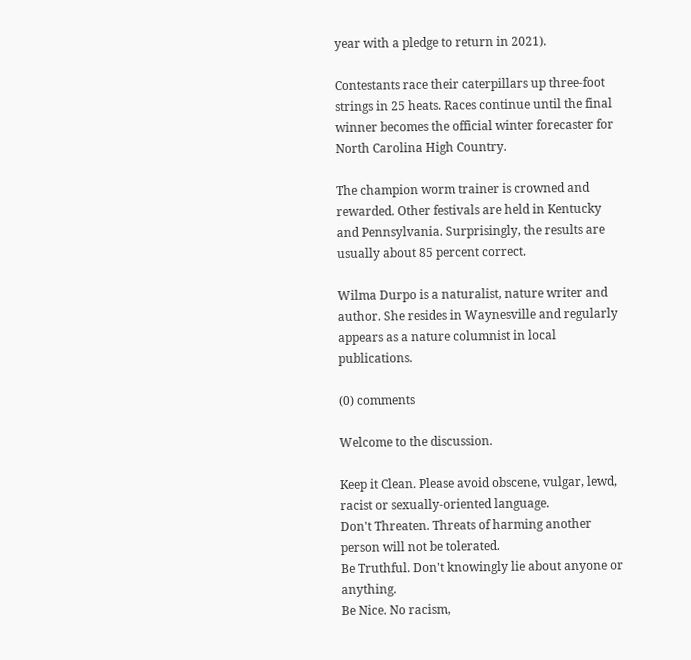year with a pledge to return in 2021).

Contestants race their caterpillars up three-foot strings in 25 heats. Races continue until the final winner becomes the official winter forecaster for North Carolina High Country.

The champion worm trainer is crowned and rewarded. Other festivals are held in Kentucky and Pennsylvania. Surprisingly, the results are usually about 85 percent correct.

Wilma Durpo is a naturalist, nature writer and author. She resides in Waynesville and regularly appears as a nature columnist in local publications.

(0) comments

Welcome to the discussion.

Keep it Clean. Please avoid obscene, vulgar, lewd, racist or sexually-oriented language.
Don't Threaten. Threats of harming another person will not be tolerated.
Be Truthful. Don't knowingly lie about anyone or anything.
Be Nice. No racism,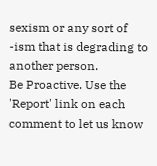sexism or any sort of -ism that is degrading to another person.
Be Proactive. Use the 'Report' link on each comment to let us know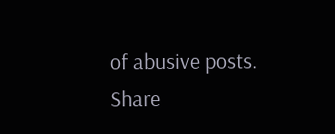of abusive posts.
Share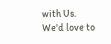with Us. We'd love to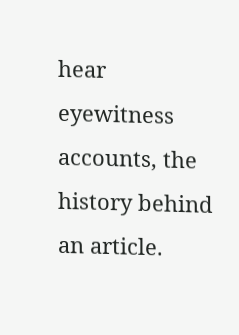hear eyewitness accounts, the history behind an article.